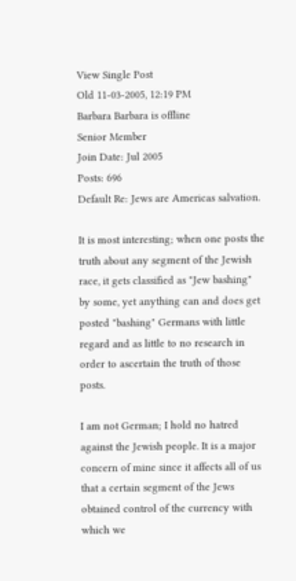View Single Post
Old 11-03-2005, 12:19 PM
Barbara Barbara is offline
Senior Member
Join Date: Jul 2005
Posts: 696
Default Re: Jews are Americas salvation.

It is most interesting; when one posts the truth about any segment of the Jewish race, it gets classified as "Jew bashing" by some, yet anything can and does get posted "bashing" Germans with little regard and as little to no research in order to ascertain the truth of those posts.

I am not German; I hold no hatred against the Jewish people. It is a major concern of mine since it affects all of us that a certain segment of the Jews obtained control of the currency with which we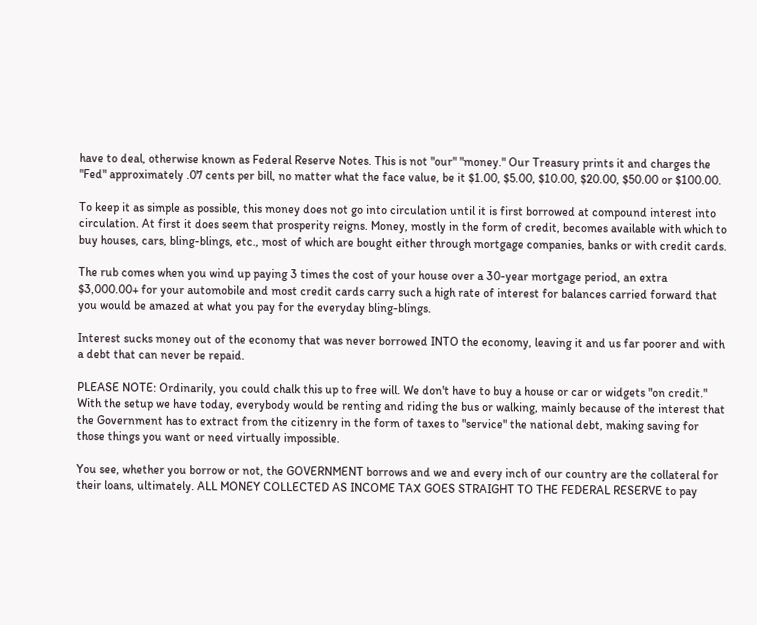have to deal, otherwise known as Federal Reserve Notes. This is not "our" "money." Our Treasury prints it and charges the "Fed" approximately .07 cents per bill, no matter what the face value, be it $1.00, $5.00, $10.00, $20.00, $50.00 or $100.00.

To keep it as simple as possible, this money does not go into circulation until it is first borrowed at compound interest into circulation. At first it does seem that prosperity reigns. Money, mostly in the form of credit, becomes available with which to buy houses, cars, bling-blings, etc., most of which are bought either through mortgage companies, banks or with credit cards.

The rub comes when you wind up paying 3 times the cost of your house over a 30-year mortgage period, an extra $3,000.00+ for your automobile and most credit cards carry such a high rate of interest for balances carried forward that you would be amazed at what you pay for the everyday bling-blings.

Interest sucks money out of the economy that was never borrowed INTO the economy, leaving it and us far poorer and with a debt that can never be repaid.

PLEASE NOTE: Ordinarily, you could chalk this up to free will. We don't have to buy a house or car or widgets "on credit." With the setup we have today, everybody would be renting and riding the bus or walking, mainly because of the interest that the Government has to extract from the citizenry in the form of taxes to "service" the national debt, making saving for those things you want or need virtually impossible.

You see, whether you borrow or not, the GOVERNMENT borrows and we and every inch of our country are the collateral for their loans, ultimately. ALL MONEY COLLECTED AS INCOME TAX GOES STRAIGHT TO THE FEDERAL RESERVE to pay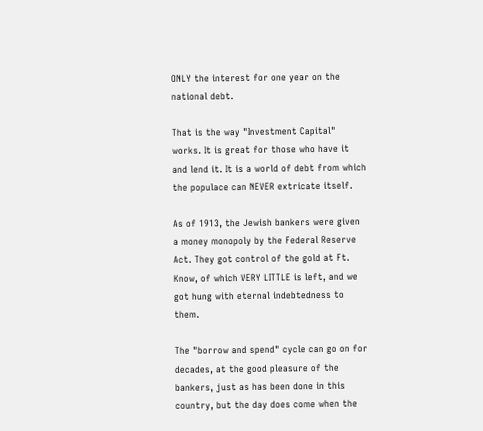ONLY the interest for one year on the national debt.

That is the way "Investment Capital" works. It is great for those who have it and lend it. It is a world of debt from which the populace can NEVER extricate itself.

As of 1913, the Jewish bankers were given a money monopoly by the Federal Reserve Act. They got control of the gold at Ft. Know, of which VERY LITTLE is left, and we got hung with eternal indebtedness to them.

The "borrow and spend" cycle can go on for decades, at the good pleasure of the bankers, just as has been done in this country, but the day does come when the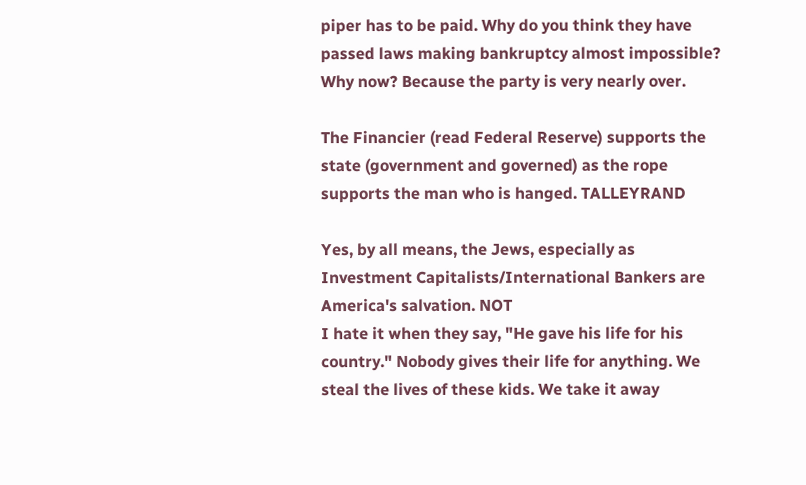piper has to be paid. Why do you think they have passed laws making bankruptcy almost impossible? Why now? Because the party is very nearly over.

The Financier (read Federal Reserve) supports the state (government and governed) as the rope supports the man who is hanged. TALLEYRAND

Yes, by all means, the Jews, especially as Investment Capitalists/International Bankers are America's salvation. NOT
I hate it when they say, "He gave his life for his country." Nobody gives their life for anything. We steal the lives of these kids. We take it away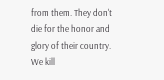from them. They don't die for the honor and glory of their country. We kill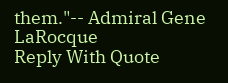them."-- Admiral Gene LaRocque
Reply With Quote